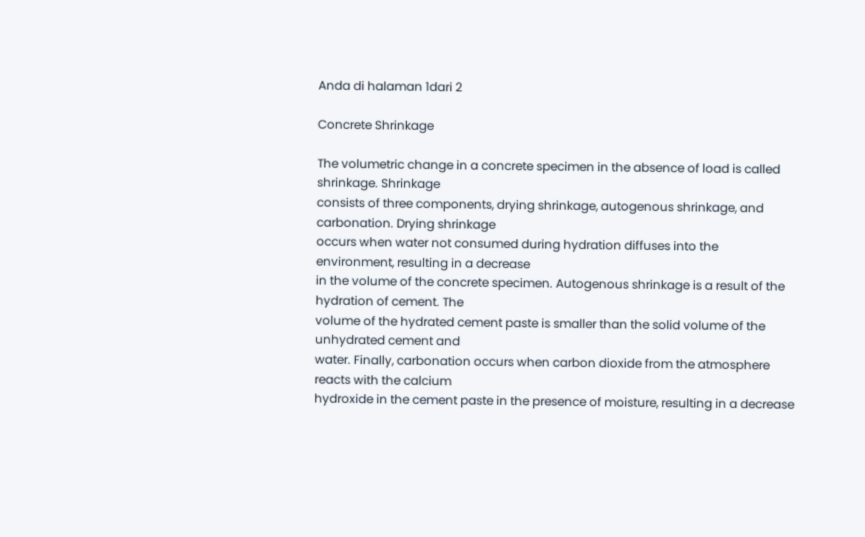Anda di halaman 1dari 2

Concrete Shrinkage

The volumetric change in a concrete specimen in the absence of load is called shrinkage. Shrinkage
consists of three components, drying shrinkage, autogenous shrinkage, and carbonation. Drying shrinkage
occurs when water not consumed during hydration diffuses into the environment, resulting in a decrease
in the volume of the concrete specimen. Autogenous shrinkage is a result of the hydration of cement. The
volume of the hydrated cement paste is smaller than the solid volume of the unhydrated cement and
water. Finally, carbonation occurs when carbon dioxide from the atmosphere reacts with the calcium
hydroxide in the cement paste in the presence of moisture, resulting in a decrease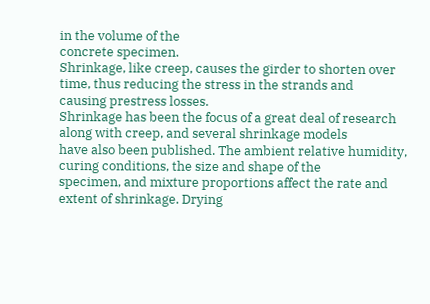in the volume of the
concrete specimen.
Shrinkage, like creep, causes the girder to shorten over time, thus reducing the stress in the strands and
causing prestress losses.
Shrinkage has been the focus of a great deal of research along with creep, and several shrinkage models
have also been published. The ambient relative humidity, curing conditions, the size and shape of the
specimen, and mixture proportions affect the rate and extent of shrinkage. Drying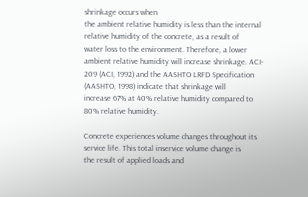shrinkage occurs when
the ambient relative humidity is less than the internal relative humidity of the concrete, as a result of
water loss to the environment. Therefore, a lower ambient relative humidity will increase shrinkage. ACI-
209 (ACI, 1992) and the AASHTO LRFD Specification (AASHTO, 1998) indicate that shrinkage will
increase 67% at 40% relative humidity compared to 80% relative humidity.

Concrete experiences volume changes throughout its service life. This total inservice volume change is
the result of applied loads and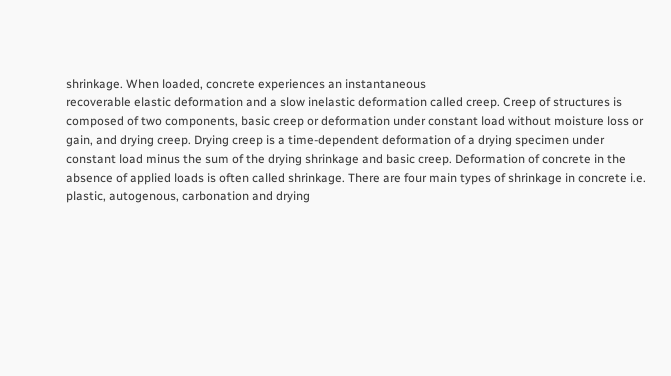shrinkage. When loaded, concrete experiences an instantaneous
recoverable elastic deformation and a slow inelastic deformation called creep. Creep of structures is
composed of two components, basic creep or deformation under constant load without moisture loss or
gain, and drying creep. Drying creep is a time-dependent deformation of a drying specimen under
constant load minus the sum of the drying shrinkage and basic creep. Deformation of concrete in the
absence of applied loads is often called shrinkage. There are four main types of shrinkage in concrete i.e.
plastic, autogenous, carbonation and drying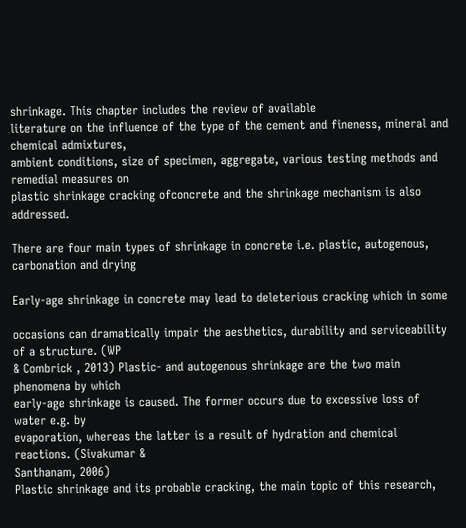shrinkage. This chapter includes the review of available
literature on the influence of the type of the cement and fineness, mineral and chemical admixtures,
ambient conditions, size of specimen, aggregate, various testing methods and remedial measures on
plastic shrinkage cracking ofconcrete and the shrinkage mechanism is also addressed.

There are four main types of shrinkage in concrete i.e. plastic, autogenous, carbonation and drying

Early-age shrinkage in concrete may lead to deleterious cracking which in some

occasions can dramatically impair the aesthetics, durability and serviceability of a structure. (WP
& Combrick , 2013) Plastic- and autogenous shrinkage are the two main phenomena by which
early-age shrinkage is caused. The former occurs due to excessive loss of water e.g. by
evaporation, whereas the latter is a result of hydration and chemical reactions. (Sivakumar &
Santhanam, 2006)
Plastic shrinkage and its probable cracking, the main topic of this research,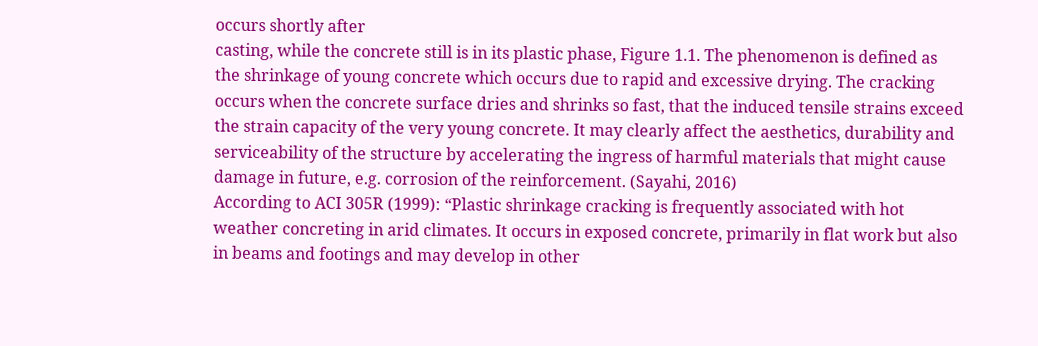occurs shortly after
casting, while the concrete still is in its plastic phase, Figure 1.1. The phenomenon is defined as
the shrinkage of young concrete which occurs due to rapid and excessive drying. The cracking
occurs when the concrete surface dries and shrinks so fast, that the induced tensile strains exceed
the strain capacity of the very young concrete. It may clearly affect the aesthetics, durability and
serviceability of the structure by accelerating the ingress of harmful materials that might cause
damage in future, e.g. corrosion of the reinforcement. (Sayahi, 2016)
According to ACI 305R (1999): “Plastic shrinkage cracking is frequently associated with hot
weather concreting in arid climates. It occurs in exposed concrete, primarily in flat work but also
in beams and footings and may develop in other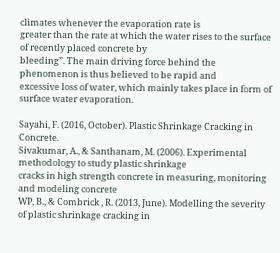climates whenever the evaporation rate is
greater than the rate at which the water rises to the surface of recently placed concrete by
bleeding”. The main driving force behind the phenomenon is thus believed to be rapid and
excessive loss of water, which mainly takes place in form of surface water evaporation.

Sayahi, F. (2016, October). Plastic Shrinkage Cracking in Concrete.
Sivakumar, A., & Santhanam, M. (2006). Experimental methodology to study plastic shrinkage
cracks in high strength concrete in measuring, monitoring and modeling concrete
WP, B., & Combrick , R. (2013, June). Modelling the severity of plastic shrinkage cracking in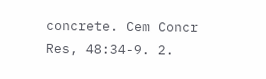concrete. Cem Concr Res, 48:34-9. 2.